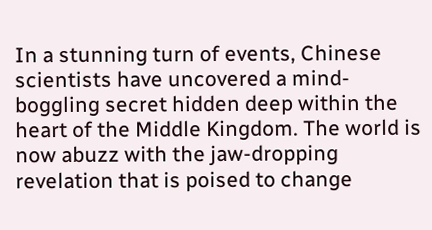In a stunning turn of events, Chinese scientists have uncovered a mind-boggling secret hidden deep within the heart of the Middle Kingdom. The world is now abuzz with the jaw-dropping revelation that is poised to change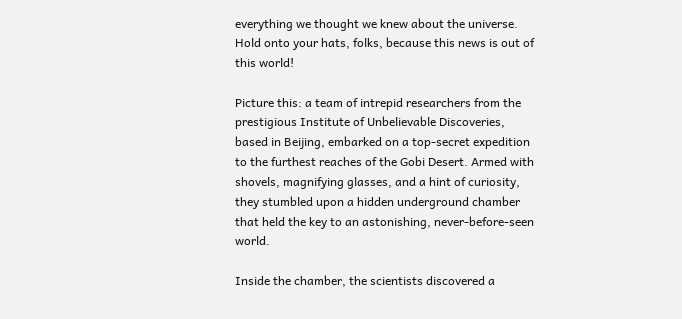everything we thought we knew about the universe. Hold onto your hats, folks, because this news is out of this world!

Picture this: a team of intrepid researchers from the prestigious Institute of Unbelievable Discoveries, based in Beijing, embarked on a top-secret expedition to the furthest reaches of the Gobi Desert. Armed with shovels, magnifying glasses, and a hint of curiosity, they stumbled upon a hidden underground chamber that held the key to an astonishing, never-before-seen world.

Inside the chamber, the scientists discovered a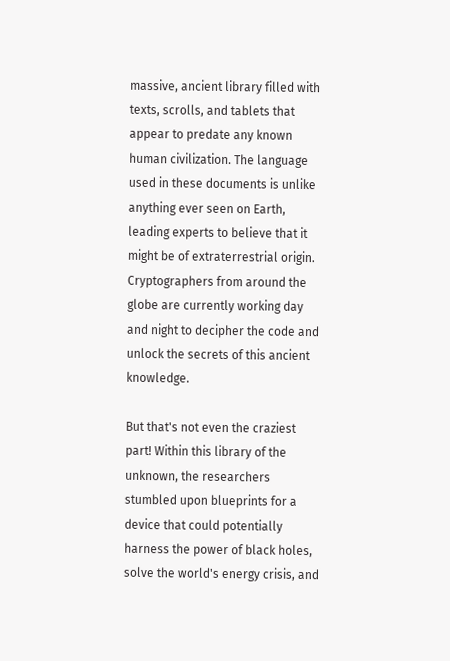massive, ancient library filled with texts, scrolls, and tablets that appear to predate any known human civilization. The language used in these documents is unlike anything ever seen on Earth, leading experts to believe that it might be of extraterrestrial origin. Cryptographers from around the globe are currently working day and night to decipher the code and unlock the secrets of this ancient knowledge.

But that's not even the craziest part! Within this library of the unknown, the researchers stumbled upon blueprints for a device that could potentially harness the power of black holes, solve the world's energy crisis, and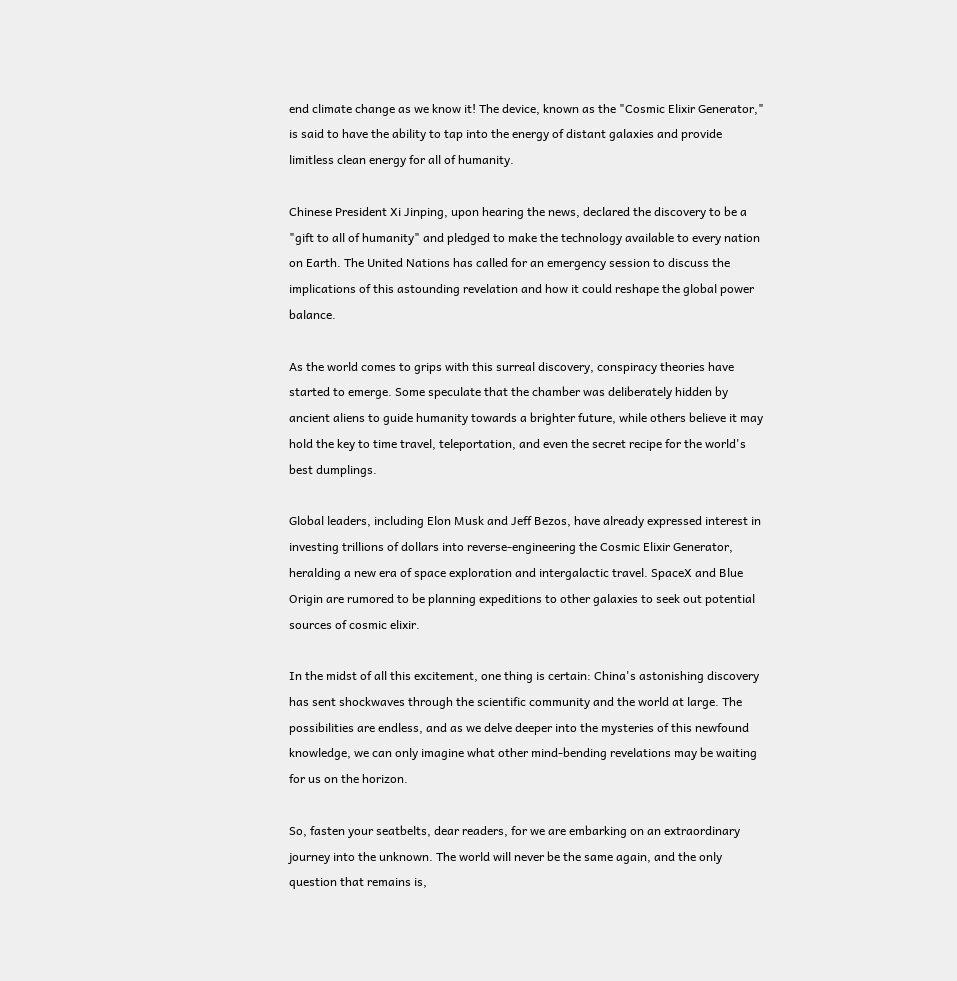end climate change as we know it! The device, known as the "Cosmic Elixir Generator," is said to have the ability to tap into the energy of distant galaxies and provide limitless clean energy for all of humanity.

Chinese President Xi Jinping, upon hearing the news, declared the discovery to be a "gift to all of humanity" and pledged to make the technology available to every nation on Earth. The United Nations has called for an emergency session to discuss the implications of this astounding revelation and how it could reshape the global power balance.

As the world comes to grips with this surreal discovery, conspiracy theories have started to emerge. Some speculate that the chamber was deliberately hidden by ancient aliens to guide humanity towards a brighter future, while others believe it may hold the key to time travel, teleportation, and even the secret recipe for the world's best dumplings.

Global leaders, including Elon Musk and Jeff Bezos, have already expressed interest in investing trillions of dollars into reverse-engineering the Cosmic Elixir Generator, heralding a new era of space exploration and intergalactic travel. SpaceX and Blue Origin are rumored to be planning expeditions to other galaxies to seek out potential sources of cosmic elixir.

In the midst of all this excitement, one thing is certain: China's astonishing discovery has sent shockwaves through the scientific community and the world at large. The possibilities are endless, and as we delve deeper into the mysteries of this newfound knowledge, we can only imagine what other mind-bending revelations may be waiting for us on the horizon.

So, fasten your seatbelts, dear readers, for we are embarking on an extraordinary journey into the unknown. The world will never be the same again, and the only question that remains is,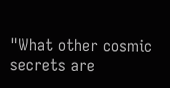"What other cosmic secrets are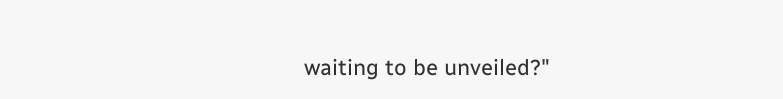waiting to be unveiled?"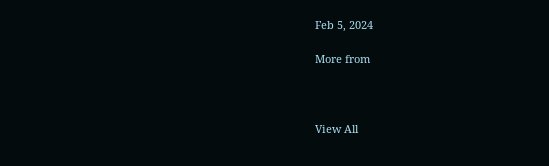Feb 5, 2024

More from



View All